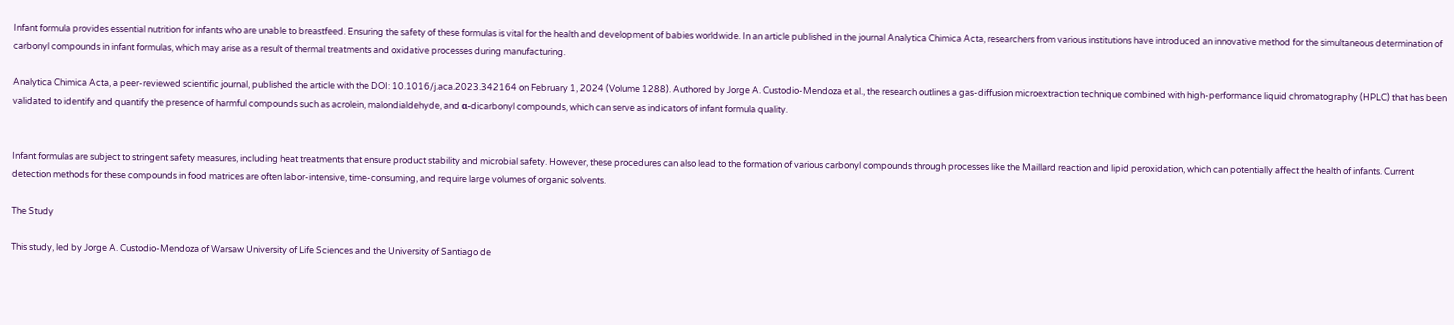Infant formula provides essential nutrition for infants who are unable to breastfeed. Ensuring the safety of these formulas is vital for the health and development of babies worldwide. In an article published in the journal Analytica Chimica Acta, researchers from various institutions have introduced an innovative method for the simultaneous determination of carbonyl compounds in infant formulas, which may arise as a result of thermal treatments and oxidative processes during manufacturing.

Analytica Chimica Acta, a peer-reviewed scientific journal, published the article with the DOI: 10.1016/j.aca.2023.342164 on February 1, 2024 (Volume 1288). Authored by Jorge A. Custodio-Mendoza et al., the research outlines a gas-diffusion microextraction technique combined with high-performance liquid chromatography (HPLC) that has been validated to identify and quantify the presence of harmful compounds such as acrolein, malondialdehyde, and α-dicarbonyl compounds, which can serve as indicators of infant formula quality.


Infant formulas are subject to stringent safety measures, including heat treatments that ensure product stability and microbial safety. However, these procedures can also lead to the formation of various carbonyl compounds through processes like the Maillard reaction and lipid peroxidation, which can potentially affect the health of infants. Current detection methods for these compounds in food matrices are often labor-intensive, time-consuming, and require large volumes of organic solvents.

The Study

This study, led by Jorge A. Custodio-Mendoza of Warsaw University of Life Sciences and the University of Santiago de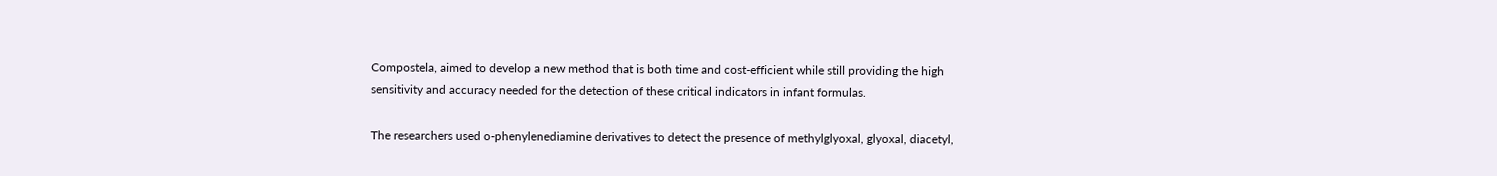Compostela, aimed to develop a new method that is both time and cost-efficient while still providing the high sensitivity and accuracy needed for the detection of these critical indicators in infant formulas.

The researchers used o-phenylenediamine derivatives to detect the presence of methylglyoxal, glyoxal, diacetyl,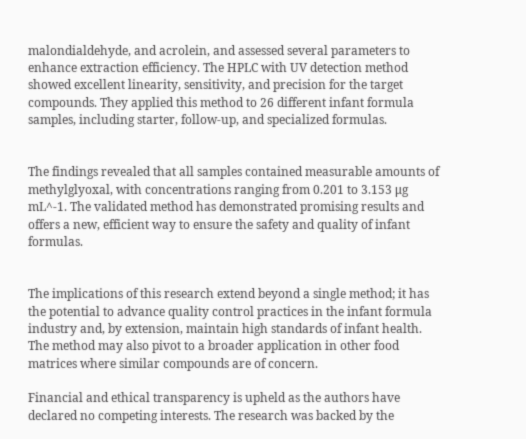malondialdehyde, and acrolein, and assessed several parameters to enhance extraction efficiency. The HPLC with UV detection method showed excellent linearity, sensitivity, and precision for the target compounds. They applied this method to 26 different infant formula samples, including starter, follow-up, and specialized formulas.


The findings revealed that all samples contained measurable amounts of methylglyoxal, with concentrations ranging from 0.201 to 3.153 μg mL^-1. The validated method has demonstrated promising results and offers a new, efficient way to ensure the safety and quality of infant formulas.


The implications of this research extend beyond a single method; it has the potential to advance quality control practices in the infant formula industry and, by extension, maintain high standards of infant health. The method may also pivot to a broader application in other food matrices where similar compounds are of concern.

Financial and ethical transparency is upheld as the authors have declared no competing interests. The research was backed by the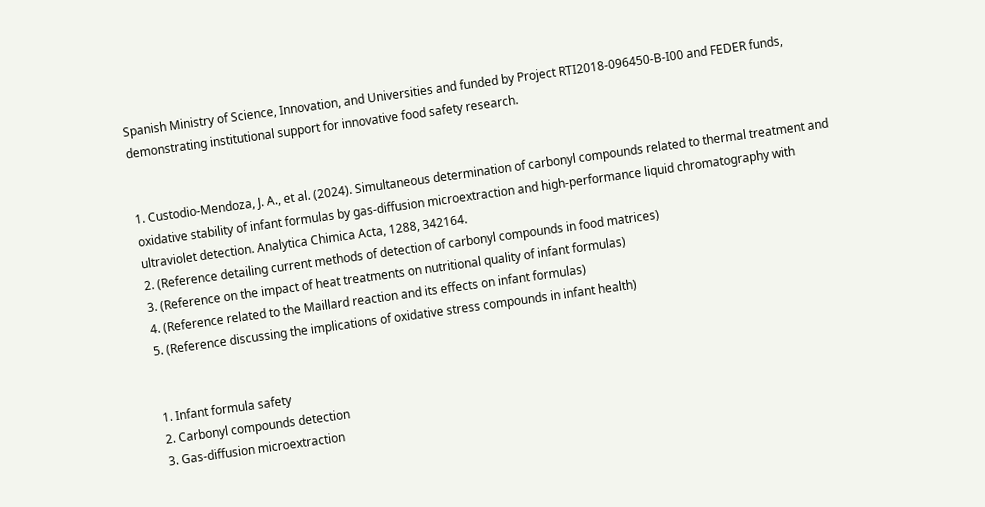Spanish Ministry of Science, Innovation, and Universities and funded by Project RTI2018‐096450‐B‐I00 and FEDER funds, demonstrating institutional support for innovative food safety research.


1. Custodio-Mendoza, J. A., et al. (2024). Simultaneous determination of carbonyl compounds related to thermal treatment and oxidative stability of infant formulas by gas-diffusion microextraction and high-performance liquid chromatography with ultraviolet detection. Analytica Chimica Acta, 1288, 342164.
2. (Reference detailing current methods of detection of carbonyl compounds in food matrices)
3. (Reference on the impact of heat treatments on nutritional quality of infant formulas)
4. (Reference related to the Maillard reaction and its effects on infant formulas)
5. (Reference discussing the implications of oxidative stress compounds in infant health)


1. Infant formula safety
2. Carbonyl compounds detection
3. Gas-diffusion microextraction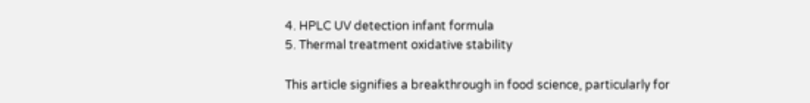4. HPLC UV detection infant formula
5. Thermal treatment oxidative stability

This article signifies a breakthrough in food science, particularly for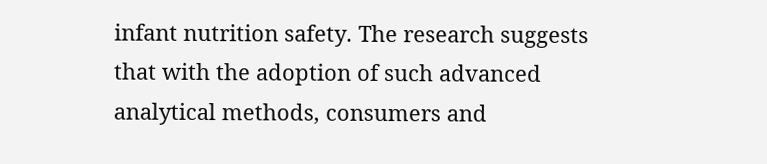infant nutrition safety. The research suggests that with the adoption of such advanced analytical methods, consumers and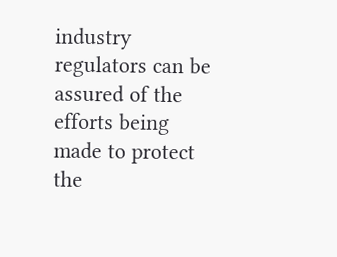industry regulators can be assured of the efforts being made to protect the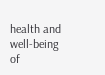health and well-being of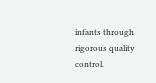infants through rigorous quality control.